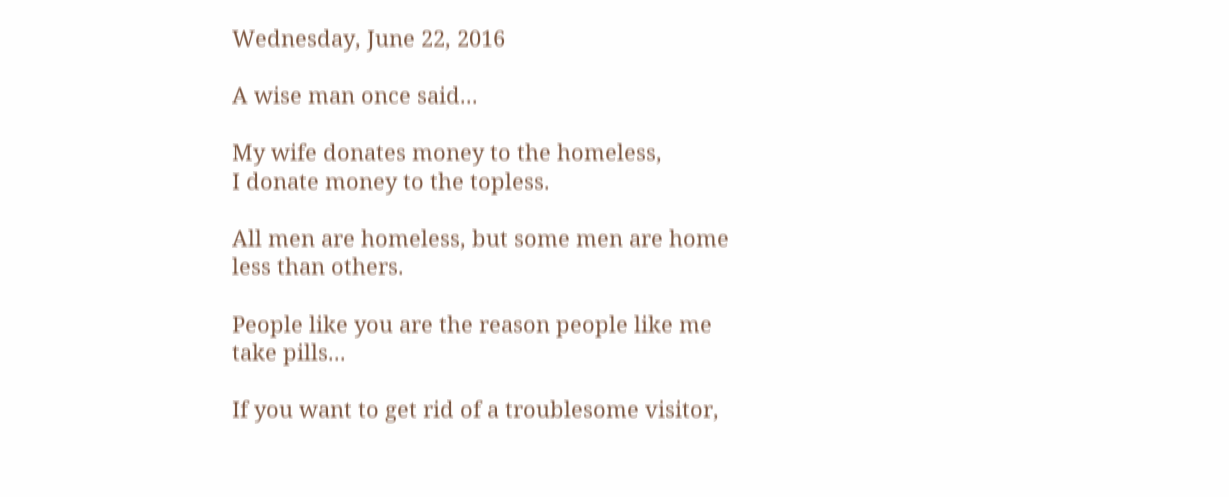Wednesday, June 22, 2016

A wise man once said...

My wife donates money to the homeless,
I donate money to the topless.

All men are homeless, but some men are home less than others.

People like you are the reason people like me take pills...

If you want to get rid of a troublesome visitor,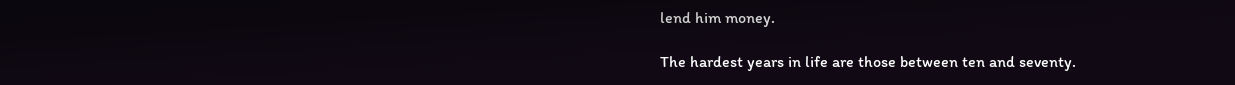lend him money.

The hardest years in life are those between ten and seventy.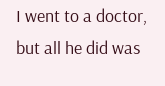I went to a doctor, but all he did was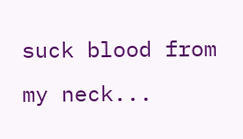suck blood from my neck...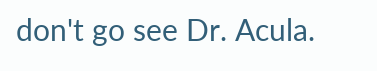don't go see Dr. Acula.